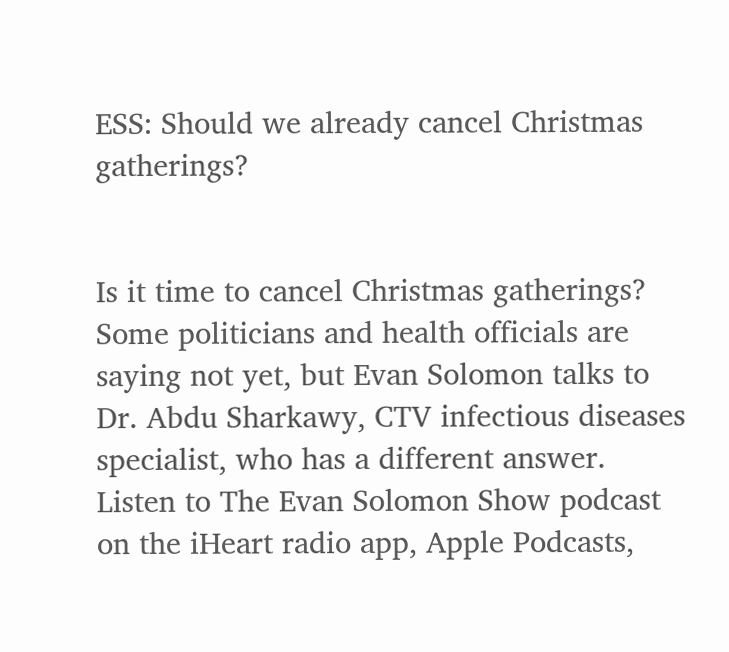ESS: Should we already cancel Christmas gatherings?


Is it time to cancel Christmas gatherings? Some politicians and health officials are saying not yet, but Evan Solomon talks to Dr. Abdu Sharkawy, CTV infectious diseases specialist, who has a different answer.  Listen to The Evan Solomon Show podcast on the iHeart radio app, Apple Podcasts,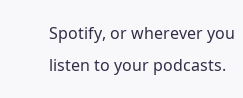Spotify, or wherever you listen to your podcasts.